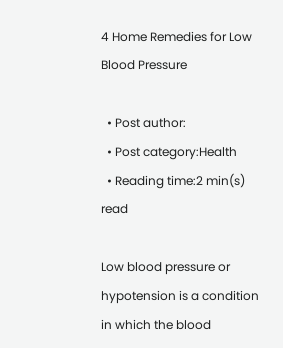4 Home Remedies for Low Blood Pressure

  • Post author:
  • Post category:Health
  • Reading time:2 min(s) read

Low blood pressure or hypotension is a condition in which the blood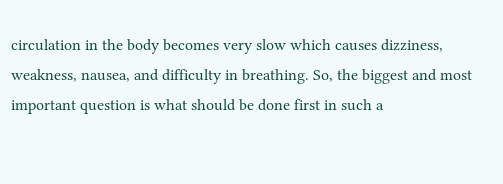circulation in the body becomes very slow which causes dizziness, weakness, nausea, and difficulty in breathing. So, the biggest and most important question is what should be done first in such a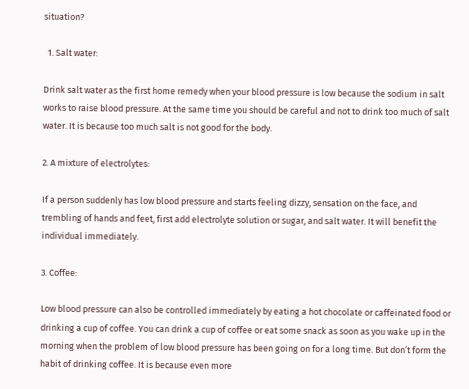situation?

  1. Salt water:

Drink salt water as the first home remedy when your blood pressure is low because the sodium in salt works to raise blood pressure. At the same time you should be careful and not to drink too much of salt water. It is because too much salt is not good for the body.

2. A mixture of electrolytes:

If a person suddenly has low blood pressure and starts feeling dizzy, sensation on the face, and trembling of hands and feet, first add electrolyte solution or sugar, and salt water. It will benefit the individual immediately.

3. Coffee:

Low blood pressure can also be controlled immediately by eating a hot chocolate or caffeinated food or drinking a cup of coffee. You can drink a cup of coffee or eat some snack as soon as you wake up in the morning when the problem of low blood pressure has been going on for a long time. But don’t form the habit of drinking coffee. It is because even more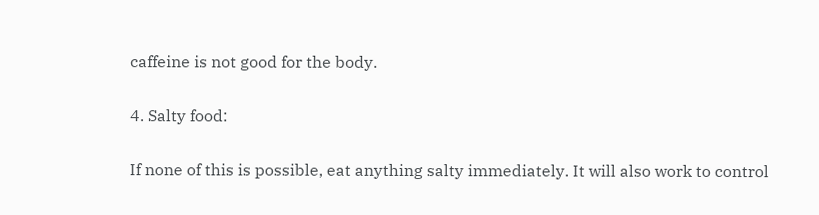caffeine is not good for the body.

4. Salty food:

If none of this is possible, eat anything salty immediately. It will also work to control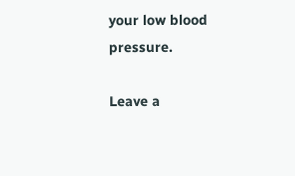your low blood pressure.

Leave a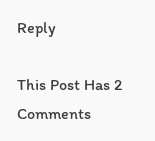Reply

This Post Has 2 Comments